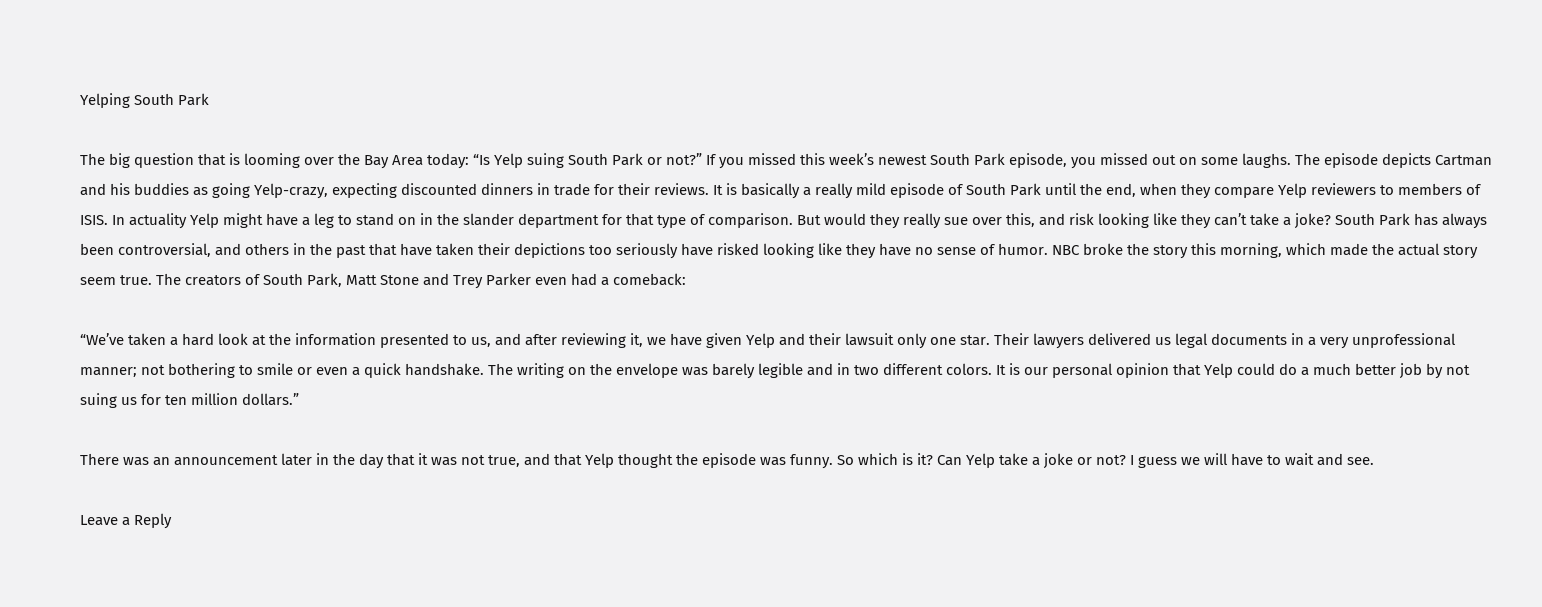Yelping South Park

The big question that is looming over the Bay Area today: “Is Yelp suing South Park or not?” If you missed this week’s newest South Park episode, you missed out on some laughs. The episode depicts Cartman and his buddies as going Yelp-crazy, expecting discounted dinners in trade for their reviews. It is basically a really mild episode of South Park until the end, when they compare Yelp reviewers to members of ISIS. In actuality Yelp might have a leg to stand on in the slander department for that type of comparison. But would they really sue over this, and risk looking like they can’t take a joke? South Park has always been controversial, and others in the past that have taken their depictions too seriously have risked looking like they have no sense of humor. NBC broke the story this morning, which made the actual story seem true. The creators of South Park, Matt Stone and Trey Parker even had a comeback:

“We’ve taken a hard look at the information presented to us, and after reviewing it, we have given Yelp and their lawsuit only one star. Their lawyers delivered us legal documents in a very unprofessional manner; not bothering to smile or even a quick handshake. The writing on the envelope was barely legible and in two different colors. It is our personal opinion that Yelp could do a much better job by not suing us for ten million dollars.”

There was an announcement later in the day that it was not true, and that Yelp thought the episode was funny. So which is it? Can Yelp take a joke or not? I guess we will have to wait and see.

Leave a Reply